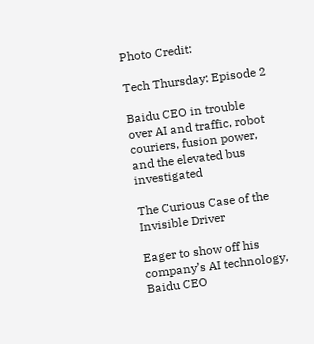Photo Credit:

Tech Thursday: Episode 2

Baidu CEO in trouble over AI and traffic, robot couriers, fusion power, and the elevated bus investigated

The Curious Case of the Invisible Driver

Eager to show off his company’s AI technology, Baidu CEO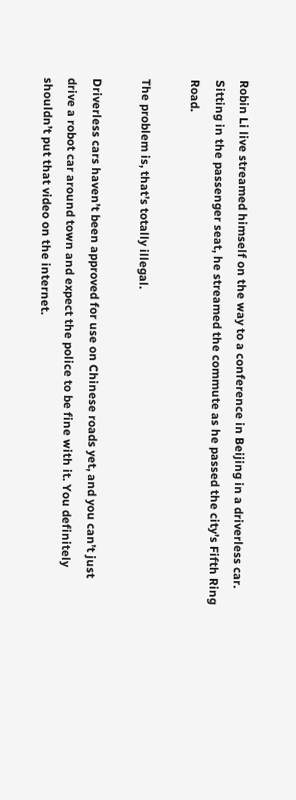Robin Li live streamed himself on the way to a conference in Beijing in a driverless car. Sitting in the passenger seat, he streamed the commute as he passed the city’s Fifth Ring Road.

The problem is, that’s totally illegal.

Driverless cars haven’t been approved for use on Chinese roads yet, and you can’t just drive a robot car around town and expect the police to be fine with it. You definitely shouldn’t put that video on the internet.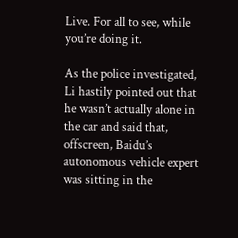Live. For all to see, while you’re doing it.

As the police investigated, Li hastily pointed out that he wasn’t actually alone in the car and said that, offscreen, Baidu’s autonomous vehicle expert was sitting in the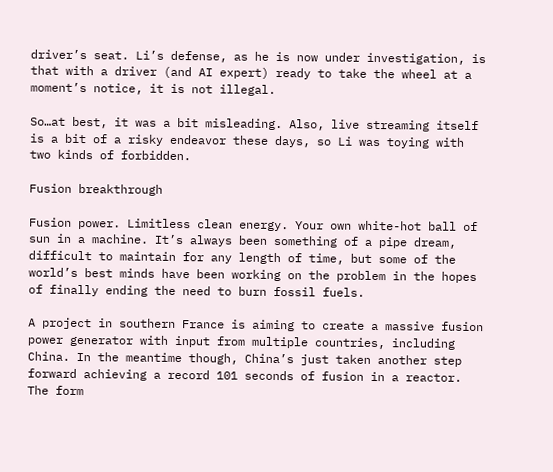driver’s seat. Li’s defense, as he is now under investigation, is that with a driver (and AI expert) ready to take the wheel at a moment’s notice, it is not illegal.

So…at best, it was a bit misleading. Also, live streaming itself is a bit of a risky endeavor these days, so Li was toying with two kinds of forbidden.

Fusion breakthrough

Fusion power. Limitless clean energy. Your own white-hot ball of sun in a machine. It’s always been something of a pipe dream, difficult to maintain for any length of time, but some of the world’s best minds have been working on the problem in the hopes of finally ending the need to burn fossil fuels.

A project in southern France is aiming to create a massive fusion power generator with input from multiple countries, including China. In the meantime though, China’s just taken another step forward achieving a record 101 seconds of fusion in a reactor. The form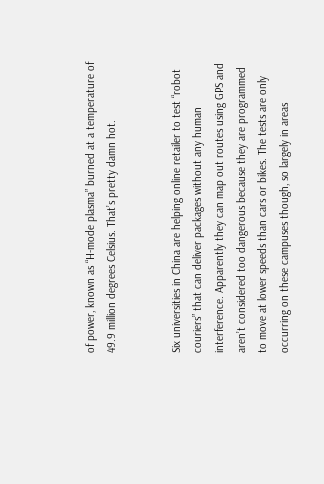of power, known as “H-mode plasma” burned at a temperature of 49.9 million degrees Celsius. That’s pretty damn hot.


Six universities in China are helping online retailer to test “robot couriers” that can deliver packages without any human interference. Apparently they can map out routes using GPS and aren’t considered too dangerous because they are programmed to move at lower speeds than cars or bikes. The tests are only occurring on these campuses though, so largely in areas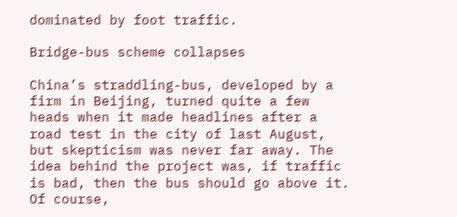dominated by foot traffic.

Bridge-bus scheme collapses

China’s straddling-bus, developed by a firm in Beijing, turned quite a few heads when it made headlines after a road test in the city of last August, but skepticism was never far away. The idea behind the project was, if traffic is bad, then the bus should go above it. Of course,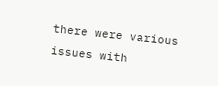there were various issues with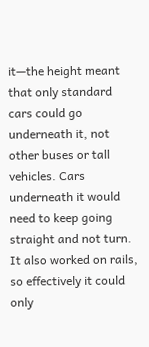it—the height meant that only standard cars could go underneath it, not other buses or tall vehicles. Cars underneath it would need to keep going straight and not turn. It also worked on rails, so effectively it could only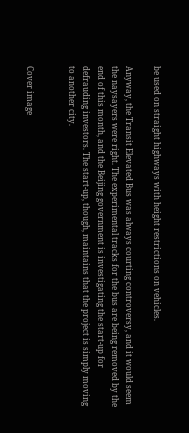be used on straight highways with height restrictions on vehicles.

Anyway, the Transit Elevated Bus was always courting controversy, and it would seem the naysayers were right. The experimental tracks for the bus are being removed by the end of this month, and the Beijing government is investigating the start-up for defrauding investors. The start-up, though, maintains that the project is simply moving to another city.


Cover image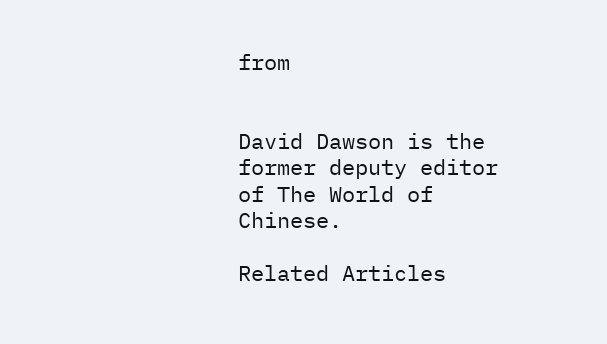from


David Dawson is the former deputy editor of The World of Chinese.

Related Articles